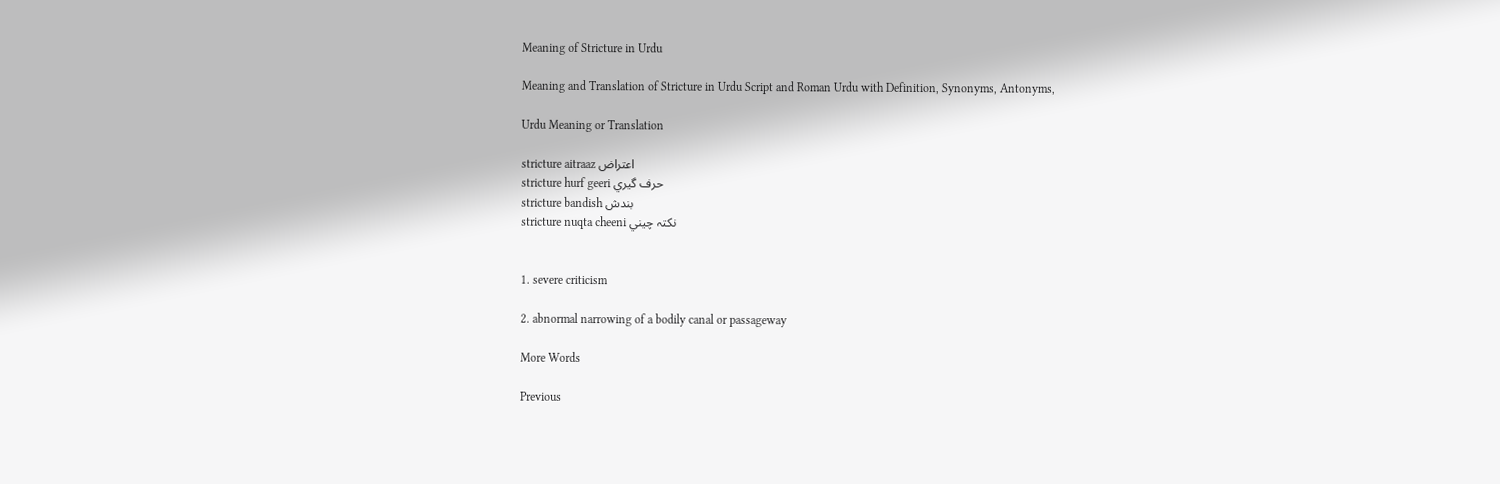Meaning of Stricture in Urdu

Meaning and Translation of Stricture in Urdu Script and Roman Urdu with Definition, Synonyms, Antonyms,

Urdu Meaning or Translation

stricture aitraaz اعتراض
stricture hurf geeri حرف گيري
stricture bandish بندش
stricture nuqta cheeni نکتہ چيني


1. severe criticism

2. abnormal narrowing of a bodily canal or passageway

More Words

Previous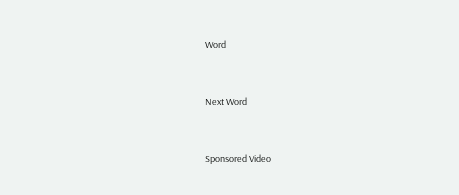Word


Next Word


Sponsored Video